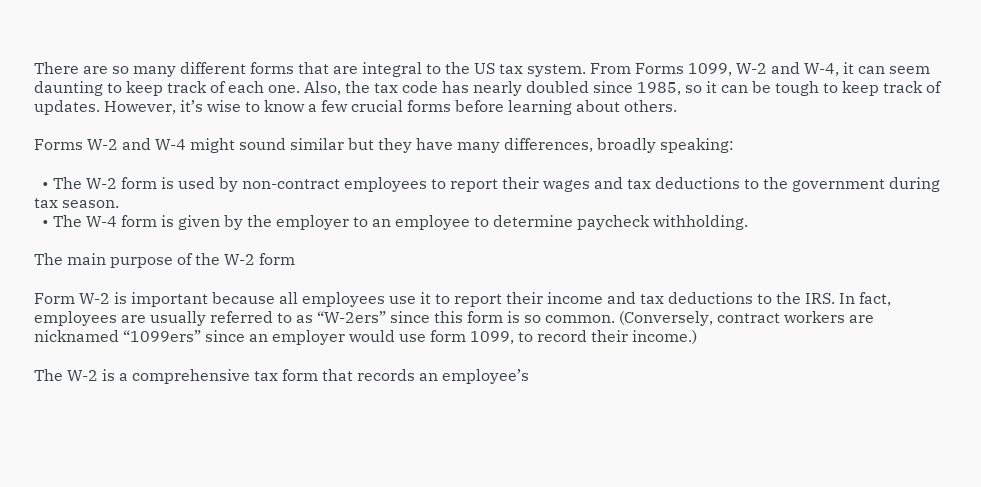There are so many different forms that are integral to the US tax system. From Forms 1099, W-2 and W-4, it can seem daunting to keep track of each one. Also, the tax code has nearly doubled since 1985, so it can be tough to keep track of updates. However, it’s wise to know a few crucial forms before learning about others.

Forms W-2 and W-4 might sound similar but they have many differences, broadly speaking:

  • The W-2 form is used by non-contract employees to report their wages and tax deductions to the government during tax season.
  • The W-4 form is given by the employer to an employee to determine paycheck withholding.

The main purpose of the W-2 form

Form W-2 is important because all employees use it to report their income and tax deductions to the IRS. In fact, employees are usually referred to as “W-2ers” since this form is so common. (Conversely, contract workers are nicknamed “1099ers” since an employer would use form 1099, to record their income.)

The W-2 is a comprehensive tax form that records an employee’s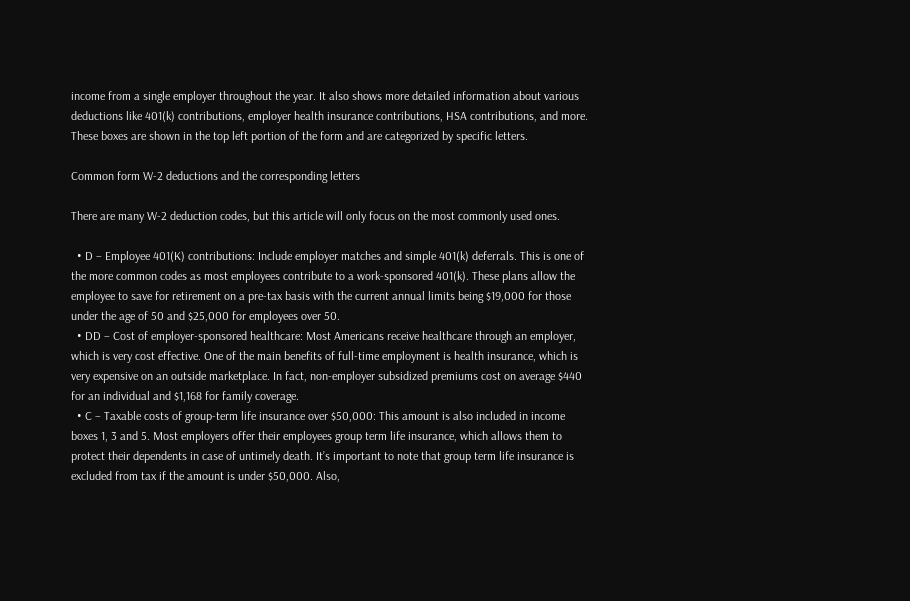income from a single employer throughout the year. It also shows more detailed information about various deductions like 401(k) contributions, employer health insurance contributions, HSA contributions, and more. These boxes are shown in the top left portion of the form and are categorized by specific letters.

Common form W-2 deductions and the corresponding letters

There are many W-2 deduction codes, but this article will only focus on the most commonly used ones.

  • D – Employee 401(K) contributions: Include employer matches and simple 401(k) deferrals. This is one of the more common codes as most employees contribute to a work-sponsored 401(k). These plans allow the employee to save for retirement on a pre-tax basis with the current annual limits being $19,000 for those under the age of 50 and $25,000 for employees over 50.
  • DD – Cost of employer-sponsored healthcare: Most Americans receive healthcare through an employer, which is very cost effective. One of the main benefits of full-time employment is health insurance, which is very expensive on an outside marketplace. In fact, non-employer subsidized premiums cost on average $440 for an individual and $1,168 for family coverage.
  • C – Taxable costs of group-term life insurance over $50,000: This amount is also included in income boxes 1, 3 and 5. Most employers offer their employees group term life insurance, which allows them to protect their dependents in case of untimely death. It’s important to note that group term life insurance is excluded from tax if the amount is under $50,000. Also,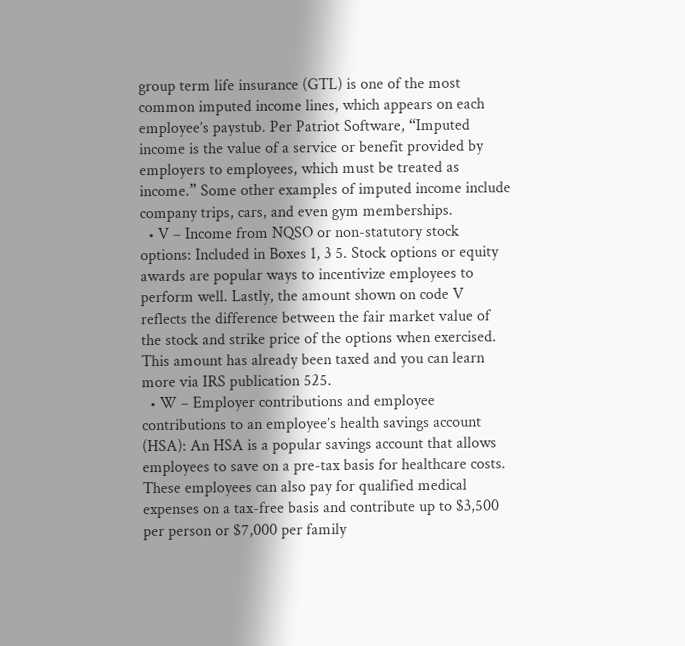group term life insurance (GTL) is one of the most common imputed income lines, which appears on each employee’s paystub. Per Patriot Software, “Imputed income is the value of a service or benefit provided by employers to employees, which must be treated as income.” Some other examples of imputed income include company trips, cars, and even gym memberships.
  • V – Income from NQSO or non-statutory stock options: Included in Boxes 1, 3 5. Stock options or equity awards are popular ways to incentivize employees to perform well. Lastly, the amount shown on code V reflects the difference between the fair market value of the stock and strike price of the options when exercised. This amount has already been taxed and you can learn more via IRS publication 525.
  • W – Employer contributions and employee contributions to an employee’s health savings account (HSA): An HSA is a popular savings account that allows employees to save on a pre-tax basis for healthcare costs. These employees can also pay for qualified medical expenses on a tax-free basis and contribute up to $3,500 per person or $7,000 per family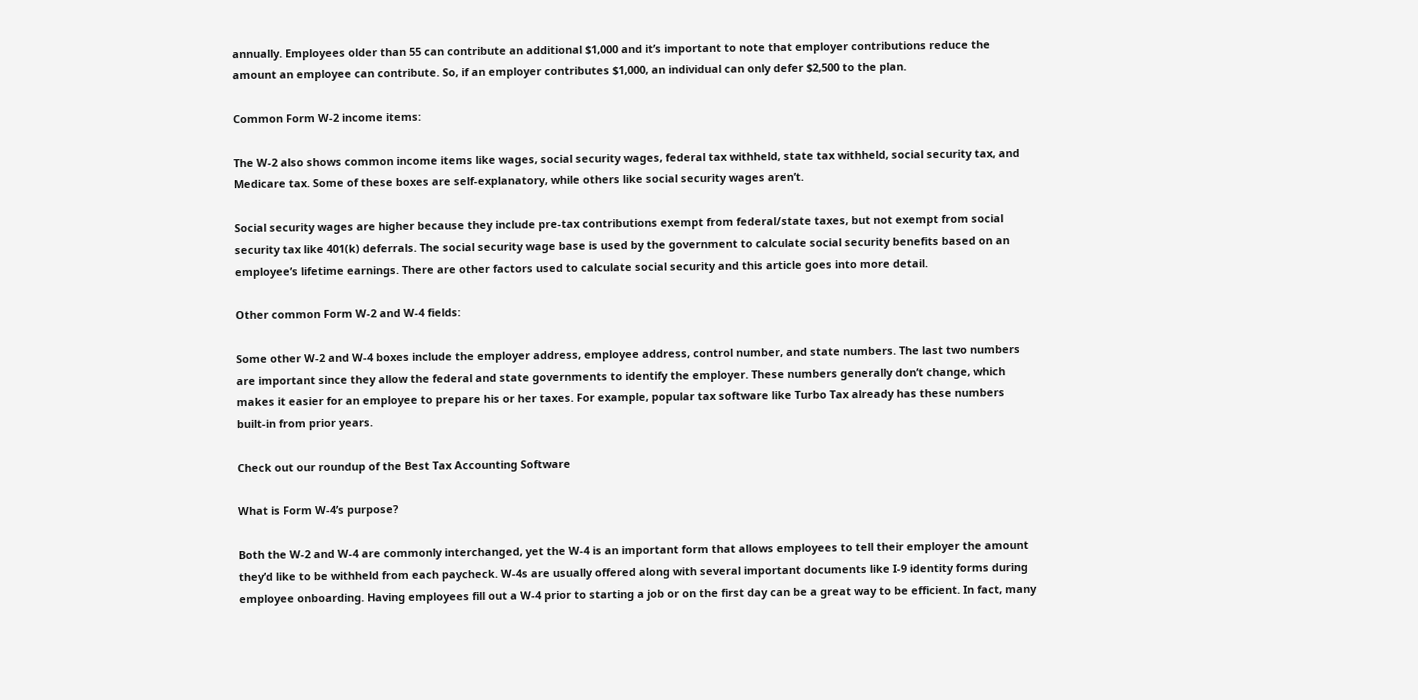annually. Employees older than 55 can contribute an additional $1,000 and it’s important to note that employer contributions reduce the amount an employee can contribute. So, if an employer contributes $1,000, an individual can only defer $2,500 to the plan.

Common Form W-2 income items:

The W-2 also shows common income items like wages, social security wages, federal tax withheld, state tax withheld, social security tax, and Medicare tax. Some of these boxes are self-explanatory, while others like social security wages aren’t.

Social security wages are higher because they include pre-tax contributions exempt from federal/state taxes, but not exempt from social security tax like 401(k) deferrals. The social security wage base is used by the government to calculate social security benefits based on an employee’s lifetime earnings. There are other factors used to calculate social security and this article goes into more detail.

Other common Form W-2 and W-4 fields:

Some other W-2 and W-4 boxes include the employer address, employee address, control number, and state numbers. The last two numbers are important since they allow the federal and state governments to identify the employer. These numbers generally don’t change, which makes it easier for an employee to prepare his or her taxes. For example, popular tax software like Turbo Tax already has these numbers built-in from prior years.

Check out our roundup of the Best Tax Accounting Software

What is Form W-4’s purpose?

Both the W-2 and W-4 are commonly interchanged, yet the W-4 is an important form that allows employees to tell their employer the amount they’d like to be withheld from each paycheck. W-4s are usually offered along with several important documents like I-9 identity forms during employee onboarding. Having employees fill out a W-4 prior to starting a job or on the first day can be a great way to be efficient. In fact, many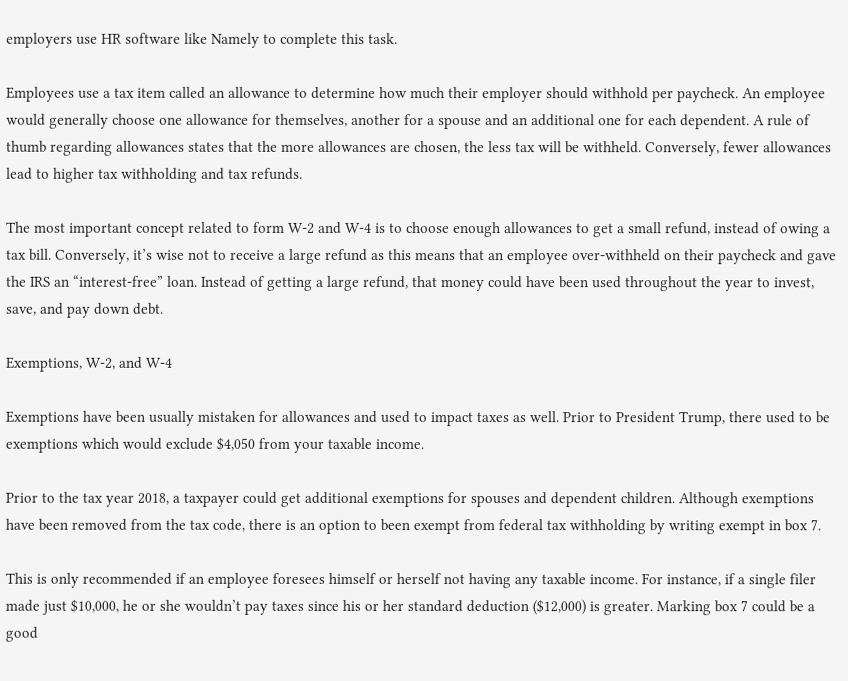employers use HR software like Namely to complete this task.

Employees use a tax item called an allowance to determine how much their employer should withhold per paycheck. An employee would generally choose one allowance for themselves, another for a spouse and an additional one for each dependent. A rule of thumb regarding allowances states that the more allowances are chosen, the less tax will be withheld. Conversely, fewer allowances lead to higher tax withholding and tax refunds.

The most important concept related to form W-2 and W-4 is to choose enough allowances to get a small refund, instead of owing a tax bill. Conversely, it’s wise not to receive a large refund as this means that an employee over-withheld on their paycheck and gave the IRS an “interest-free” loan. Instead of getting a large refund, that money could have been used throughout the year to invest, save, and pay down debt.

Exemptions, W-2, and W-4

Exemptions have been usually mistaken for allowances and used to impact taxes as well. Prior to President Trump, there used to be exemptions which would exclude $4,050 from your taxable income.

Prior to the tax year 2018, a taxpayer could get additional exemptions for spouses and dependent children. Although exemptions have been removed from the tax code, there is an option to been exempt from federal tax withholding by writing exempt in box 7.

This is only recommended if an employee foresees himself or herself not having any taxable income. For instance, if a single filer made just $10,000, he or she wouldn’t pay taxes since his or her standard deduction ($12,000) is greater. Marking box 7 could be a good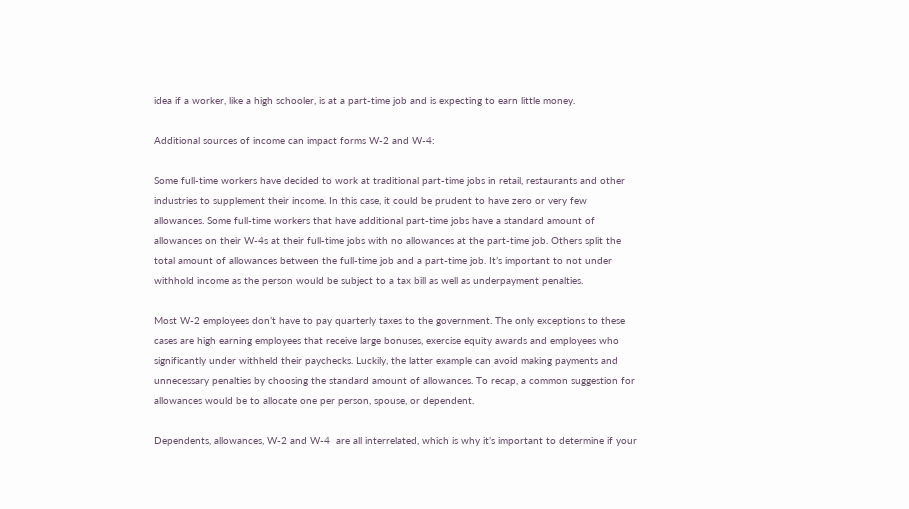idea if a worker, like a high schooler, is at a part-time job and is expecting to earn little money.

Additional sources of income can impact forms W-2 and W-4:

Some full-time workers have decided to work at traditional part-time jobs in retail, restaurants and other industries to supplement their income. In this case, it could be prudent to have zero or very few allowances. Some full-time workers that have additional part-time jobs have a standard amount of allowances on their W-4s at their full-time jobs with no allowances at the part-time job. Others split the total amount of allowances between the full-time job and a part-time job. It’s important to not under withhold income as the person would be subject to a tax bill as well as underpayment penalties.

Most W-2 employees don’t have to pay quarterly taxes to the government. The only exceptions to these cases are high earning employees that receive large bonuses, exercise equity awards and employees who significantly under withheld their paychecks. Luckily, the latter example can avoid making payments and unnecessary penalties by choosing the standard amount of allowances. To recap, a common suggestion for allowances would be to allocate one per person, spouse, or dependent.

Dependents, allowances, W-2 and W-4  are all interrelated, which is why it’s important to determine if your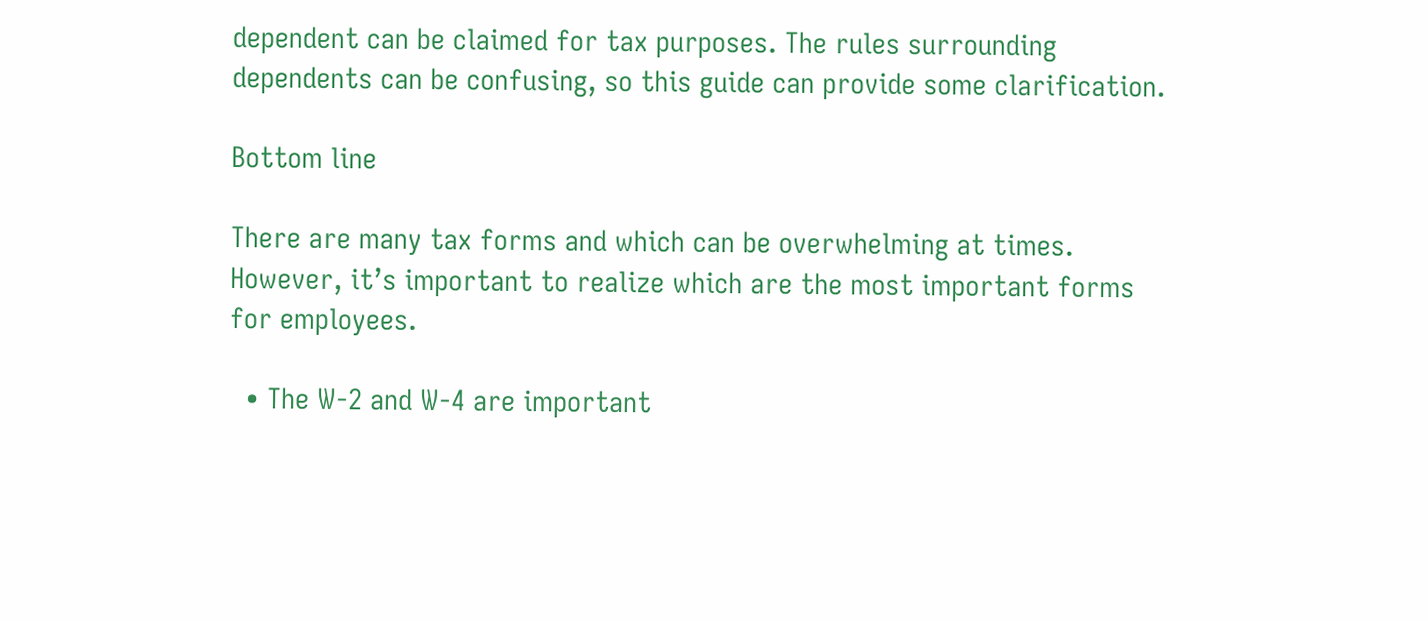dependent can be claimed for tax purposes. The rules surrounding dependents can be confusing, so this guide can provide some clarification.

Bottom line

There are many tax forms and which can be overwhelming at times. However, it’s important to realize which are the most important forms for employees.

  • The W-2 and W-4 are important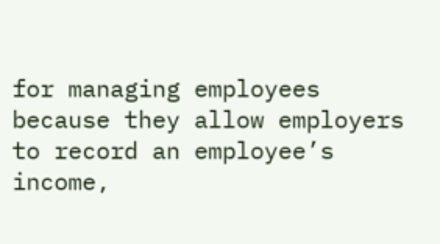for managing employees because they allow employers to record an employee’s income,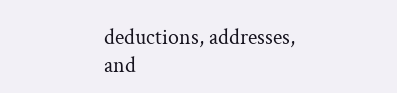deductions, addresses, and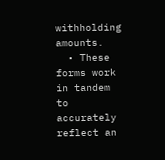withholding amounts.
  • These forms work in tandem to accurately reflect an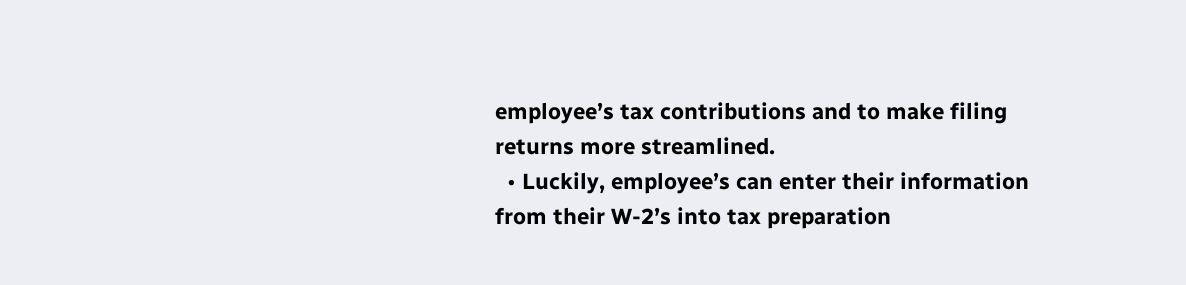employee’s tax contributions and to make filing returns more streamlined.
  • Luckily, employee’s can enter their information from their W-2’s into tax preparation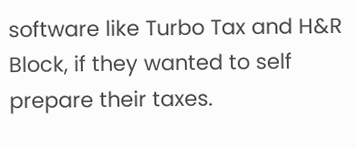software like Turbo Tax and H&R Block, if they wanted to self prepare their taxes.